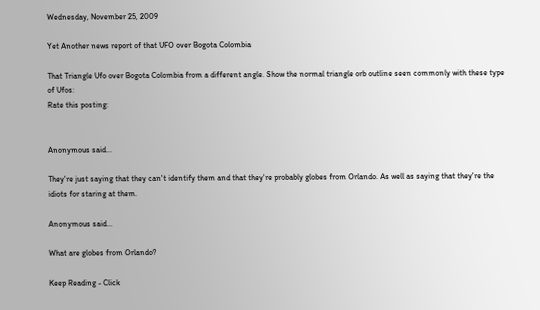Wednesday, November 25, 2009

Yet Another news report of that UFO over Bogota Colombia

That Triangle Ufo over Bogota Colombia from a different angle. Show the normal triangle orb outline seen commonly with these type of Ufos:
Rate this posting:


Anonymous said...

They're just saying that they can't identify them and that they're probably globes from Orlando. As well as saying that they're the idiots for staring at them.

Anonymous said...

What are globes from Orlando?

Keep Reading - Click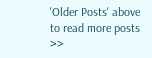'Older Posts' above to read more posts  >>